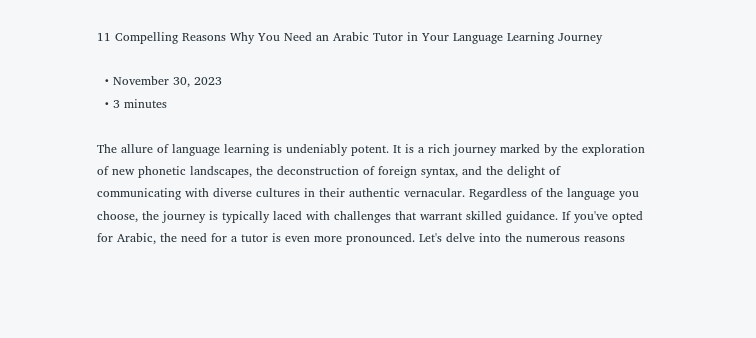11 Compelling Reasons Why You Need an Arabic Tutor in Your Language Learning Journey

  • November 30, 2023
  • 3 minutes

The allure of language learning is undeniably potent. It is a rich journey marked by the exploration of new phonetic landscapes, the deconstruction of foreign syntax, and the delight of communicating with diverse cultures in their authentic vernacular. Regardless of the language you choose, the journey is typically laced with challenges that warrant skilled guidance. If you've opted for Arabic, the need for a tutor is even more pronounced. Let's delve into the numerous reasons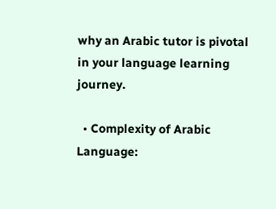why an Arabic tutor is pivotal in your language learning journey.

  • Complexity of Arabic Language: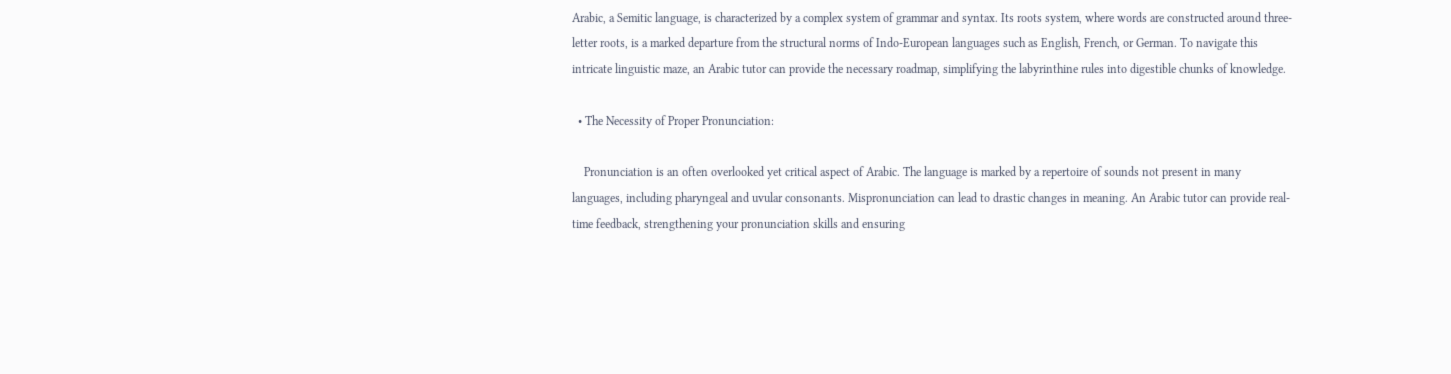Arabic, a Semitic language, is characterized by a complex system of grammar and syntax. Its roots system, where words are constructed around three-letter roots, is a marked departure from the structural norms of Indo-European languages such as English, French, or German. To navigate this intricate linguistic maze, an Arabic tutor can provide the necessary roadmap, simplifying the labyrinthine rules into digestible chunks of knowledge.

  • The Necessity of Proper Pronunciation:

    Pronunciation is an often overlooked yet critical aspect of Arabic. The language is marked by a repertoire of sounds not present in many languages, including pharyngeal and uvular consonants. Mispronunciation can lead to drastic changes in meaning. An Arabic tutor can provide real-time feedback, strengthening your pronunciation skills and ensuring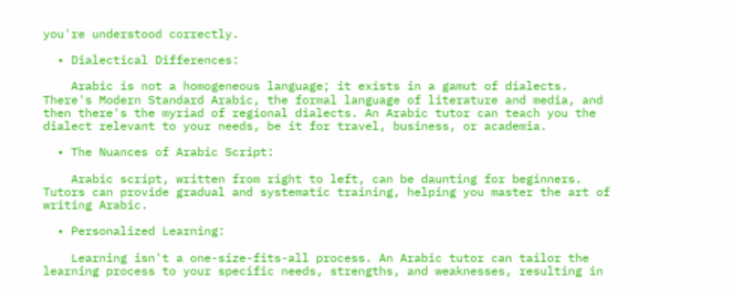you're understood correctly.

  • Dialectical Differences:

    Arabic is not a homogeneous language; it exists in a gamut of dialects. There's Modern Standard Arabic, the formal language of literature and media, and then there's the myriad of regional dialects. An Arabic tutor can teach you the dialect relevant to your needs, be it for travel, business, or academia.

  • The Nuances of Arabic Script:

    Arabic script, written from right to left, can be daunting for beginners. Tutors can provide gradual and systematic training, helping you master the art of writing Arabic.

  • Personalized Learning:

    Learning isn't a one-size-fits-all process. An Arabic tutor can tailor the learning process to your specific needs, strengths, and weaknesses, resulting in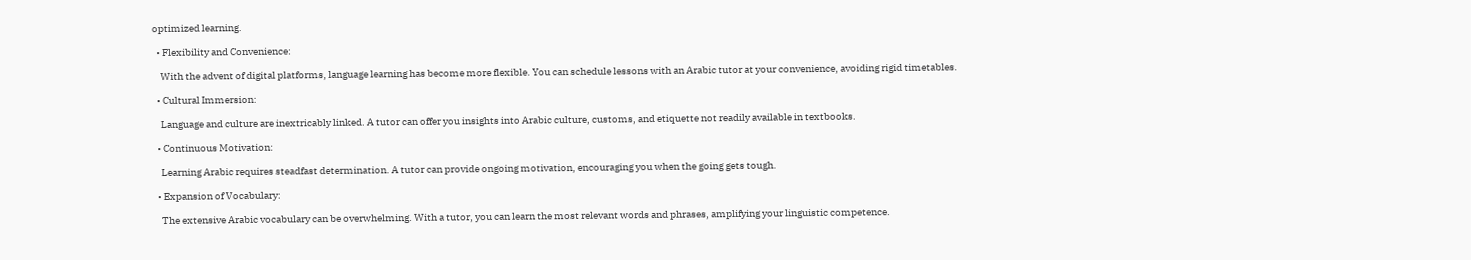optimized learning.

  • Flexibility and Convenience:

    With the advent of digital platforms, language learning has become more flexible. You can schedule lessons with an Arabic tutor at your convenience, avoiding rigid timetables.

  • Cultural Immersion:

    Language and culture are inextricably linked. A tutor can offer you insights into Arabic culture, customs, and etiquette not readily available in textbooks.

  • Continuous Motivation:

    Learning Arabic requires steadfast determination. A tutor can provide ongoing motivation, encouraging you when the going gets tough.

  • Expansion of Vocabulary:

    The extensive Arabic vocabulary can be overwhelming. With a tutor, you can learn the most relevant words and phrases, amplifying your linguistic competence.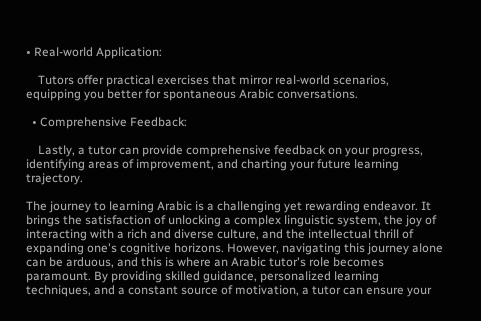• Real-world Application:

    Tutors offer practical exercises that mirror real-world scenarios, equipping you better for spontaneous Arabic conversations.

  • Comprehensive Feedback:

    Lastly, a tutor can provide comprehensive feedback on your progress, identifying areas of improvement, and charting your future learning trajectory.

The journey to learning Arabic is a challenging yet rewarding endeavor. It brings the satisfaction of unlocking a complex linguistic system, the joy of interacting with a rich and diverse culture, and the intellectual thrill of expanding one's cognitive horizons. However, navigating this journey alone can be arduous, and this is where an Arabic tutor's role becomes paramount. By providing skilled guidance, personalized learning techniques, and a constant source of motivation, a tutor can ensure your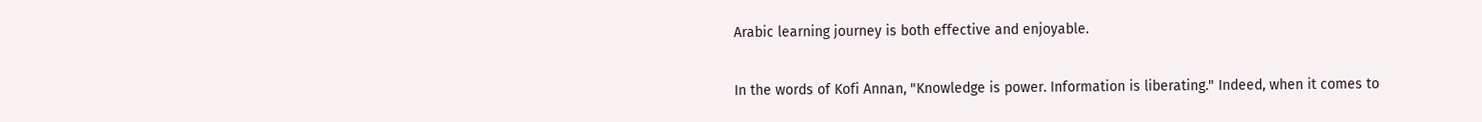Arabic learning journey is both effective and enjoyable.

In the words of Kofi Annan, "Knowledge is power. Information is liberating." Indeed, when it comes to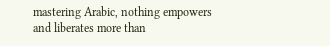mastering Arabic, nothing empowers and liberates more than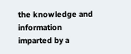the knowledge and information imparted by a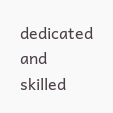dedicated and skilled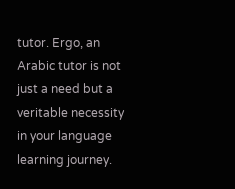tutor. Ergo, an Arabic tutor is not just a need but a veritable necessity in your language learning journey.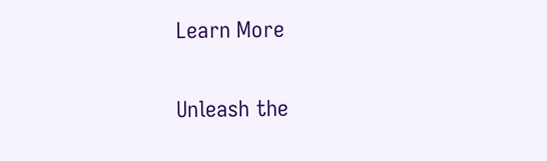Learn More

Unleash the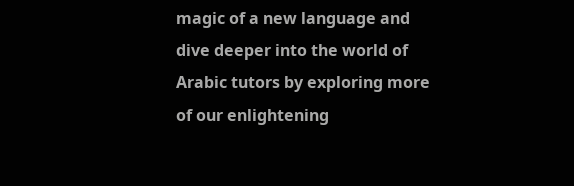magic of a new language and dive deeper into the world of Arabic tutors by exploring more of our enlightening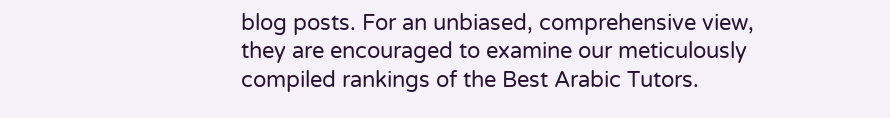blog posts. For an unbiased, comprehensive view, they are encouraged to examine our meticulously compiled rankings of the Best Arabic Tutors.